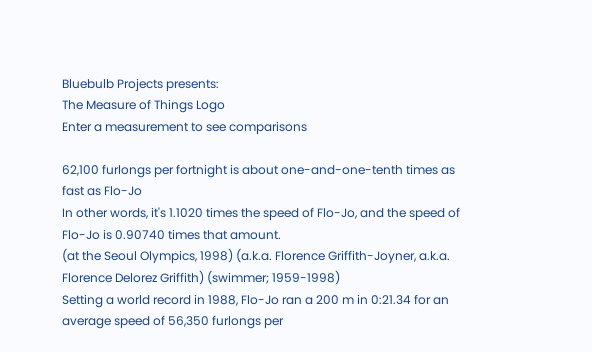Bluebulb Projects presents:
The Measure of Things Logo
Enter a measurement to see comparisons

62,100 furlongs per fortnight is about one-and-one-tenth times as fast as Flo-Jo
In other words, it's 1.1020 times the speed of Flo-Jo, and the speed of Flo-Jo is 0.90740 times that amount.
(at the Seoul Olympics, 1998) (a.k.a. Florence Griffith-Joyner, a.k.a. Florence Delorez Griffith) (swimmer; 1959-1998)
Setting a world record in 1988, Flo-Jo ran a 200 m in 0:21.34 for an average speed of 56,350 furlongs per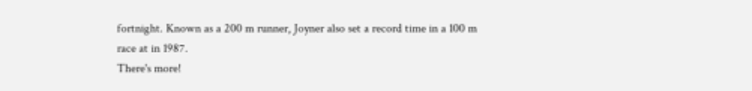fortnight. Known as a 200 m runner, Joyner also set a record time in a 100 m race at in 1987.
There's more!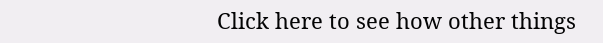Click here to see how other things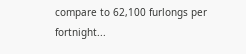compare to 62,100 furlongs per fortnight...